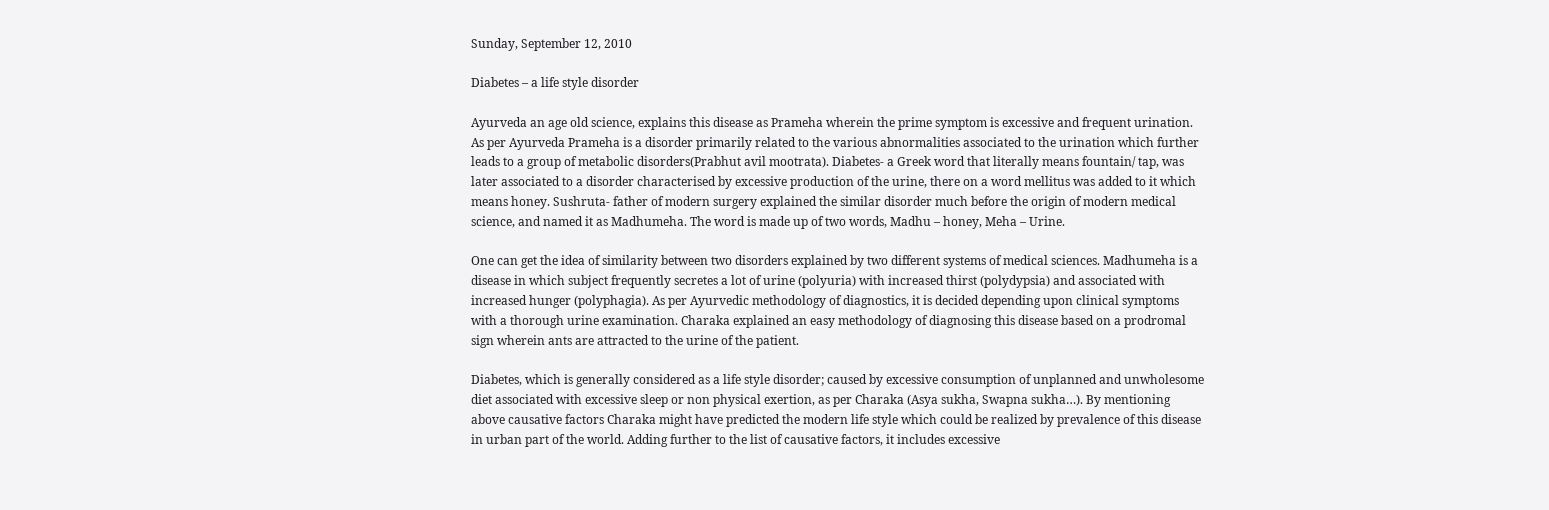Sunday, September 12, 2010

Diabetes – a life style disorder

Ayurveda an age old science, explains this disease as Prameha wherein the prime symptom is excessive and frequent urination. As per Ayurveda Prameha is a disorder primarily related to the various abnormalities associated to the urination which further leads to a group of metabolic disorders(Prabhut avil mootrata). Diabetes- a Greek word that literally means fountain/ tap, was later associated to a disorder characterised by excessive production of the urine, there on a word mellitus was added to it which means honey. Sushruta- father of modern surgery explained the similar disorder much before the origin of modern medical science, and named it as Madhumeha. The word is made up of two words, Madhu – honey, Meha – Urine.

One can get the idea of similarity between two disorders explained by two different systems of medical sciences. Madhumeha is a disease in which subject frequently secretes a lot of urine (polyuria) with increased thirst (polydypsia) and associated with increased hunger (polyphagia). As per Ayurvedic methodology of diagnostics, it is decided depending upon clinical symptoms with a thorough urine examination. Charaka explained an easy methodology of diagnosing this disease based on a prodromal sign wherein ants are attracted to the urine of the patient.

Diabetes, which is generally considered as a life style disorder; caused by excessive consumption of unplanned and unwholesome diet associated with excessive sleep or non physical exertion, as per Charaka (Asya sukha, Swapna sukha…). By mentioning above causative factors Charaka might have predicted the modern life style which could be realized by prevalence of this disease in urban part of the world. Adding further to the list of causative factors, it includes excessive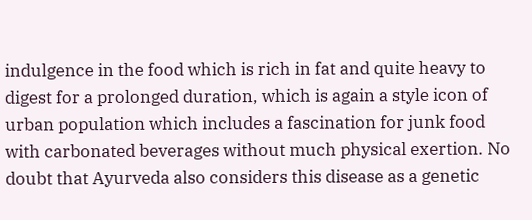indulgence in the food which is rich in fat and quite heavy to digest for a prolonged duration, which is again a style icon of urban population which includes a fascination for junk food with carbonated beverages without much physical exertion. No doubt that Ayurveda also considers this disease as a genetic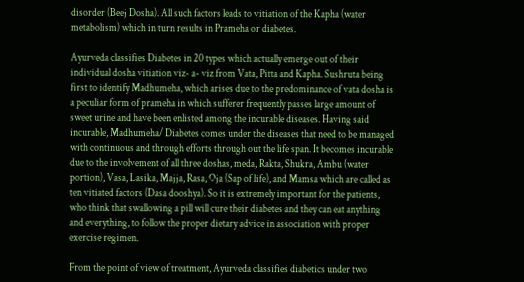disorder (Beej Dosha). All such factors leads to vitiation of the Kapha (water metabolism) which in turn results in Prameha or diabetes.

Ayurveda classifies Diabetes in 20 types which actually emerge out of their individual dosha vitiation viz- a- viz from Vata, Pitta and Kapha. Sushruta being first to identify Madhumeha, which arises due to the predominance of vata dosha is a peculiar form of prameha in which sufferer frequently passes large amount of sweet urine and have been enlisted among the incurable diseases. Having said incurable, Madhumeha/ Diabetes comes under the diseases that need to be managed with continuous and through efforts through out the life span. It becomes incurable due to the involvement of all three doshas, meda, Rakta, Shukra, Ambu (water portion), Vasa, Lasika, Majja, Rasa, Oja (Sap of life), and Mamsa which are called as ten vitiated factors (Dasa dooshya). So it is extremely important for the patients, who think that swallowing a pill will cure their diabetes and they can eat anything and everything, to follow the proper dietary advice in association with proper exercise regimen.

From the point of view of treatment, Ayurveda classifies diabetics under two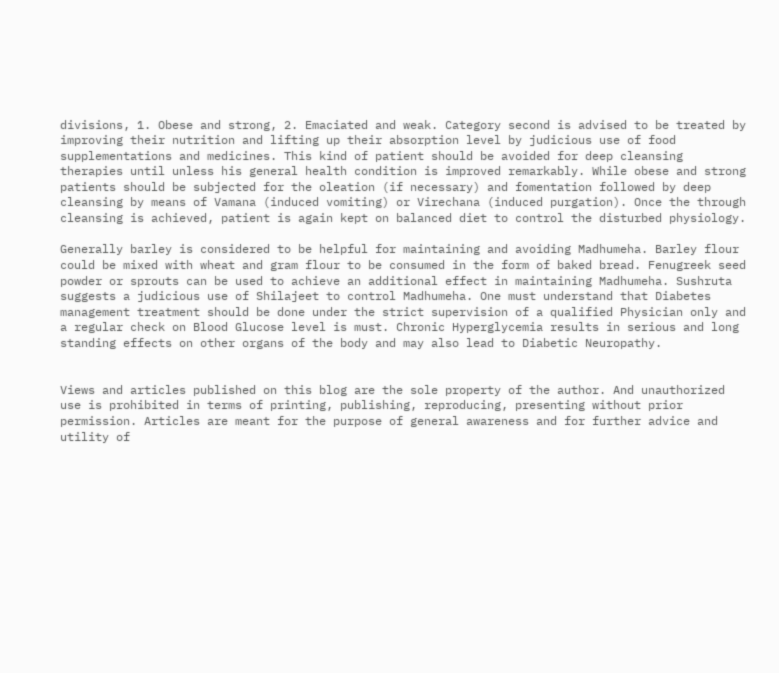divisions, 1. Obese and strong, 2. Emaciated and weak. Category second is advised to be treated by improving their nutrition and lifting up their absorption level by judicious use of food supplementations and medicines. This kind of patient should be avoided for deep cleansing therapies until unless his general health condition is improved remarkably. While obese and strong patients should be subjected for the oleation (if necessary) and fomentation followed by deep cleansing by means of Vamana (induced vomiting) or Virechana (induced purgation). Once the through cleansing is achieved, patient is again kept on balanced diet to control the disturbed physiology.

Generally barley is considered to be helpful for maintaining and avoiding Madhumeha. Barley flour could be mixed with wheat and gram flour to be consumed in the form of baked bread. Fenugreek seed powder or sprouts can be used to achieve an additional effect in maintaining Madhumeha. Sushruta suggests a judicious use of Shilajeet to control Madhumeha. One must understand that Diabetes management treatment should be done under the strict supervision of a qualified Physician only and a regular check on Blood Glucose level is must. Chronic Hyperglycemia results in serious and long standing effects on other organs of the body and may also lead to Diabetic Neuropathy.


Views and articles published on this blog are the sole property of the author. And unauthorized use is prohibited in terms of printing, publishing, reproducing, presenting without prior permission. Articles are meant for the purpose of general awareness and for further advice and utility of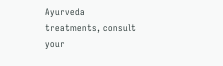Ayurveda treatments, consult your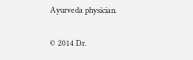Ayurveda physician.

© 2014 Dr.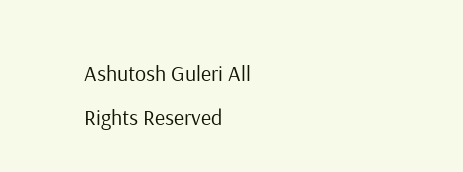Ashutosh Guleri All Rights Reserved